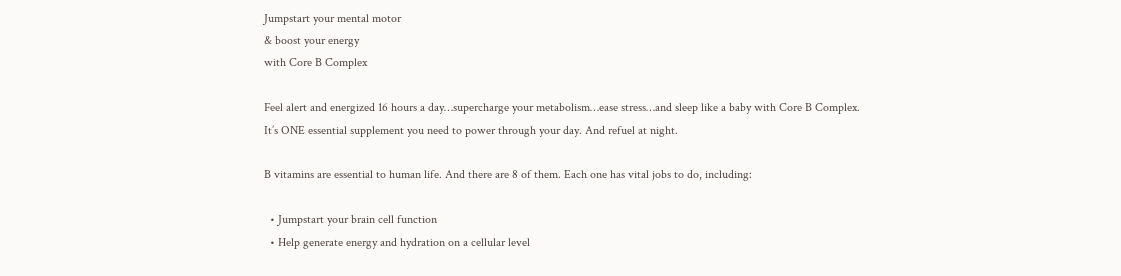Jumpstart your mental motor
& boost your energy
with Core B Complex

Feel alert and energized 16 hours a day…supercharge your metabolism…ease stress…and sleep like a baby with Core B Complex. It’s ONE essential supplement you need to power through your day. And refuel at night.

B vitamins are essential to human life. And there are 8 of them. Each one has vital jobs to do, including:

  • Jumpstart your brain cell function
  • Help generate energy and hydration on a cellular level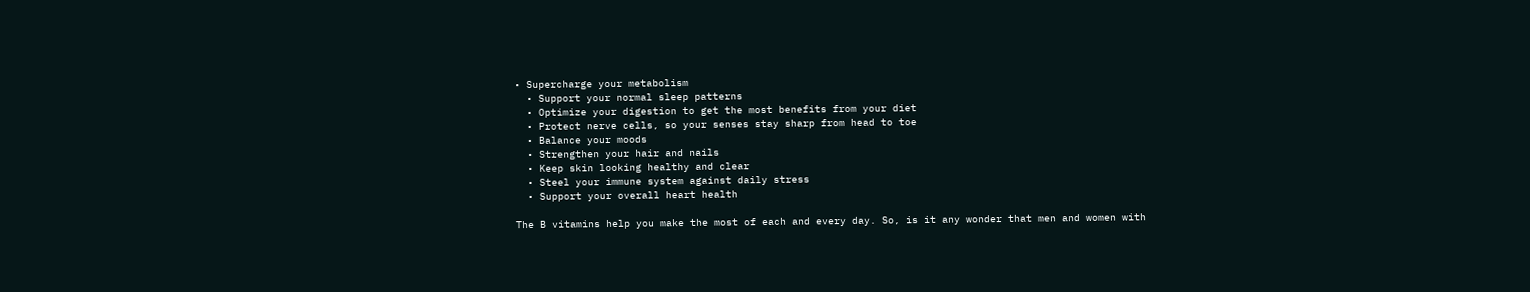• Supercharge your metabolism
  • Support your normal sleep patterns
  • Optimize your digestion to get the most benefits from your diet
  • Protect nerve cells, so your senses stay sharp from head to toe
  • Balance your moods
  • Strengthen your hair and nails
  • Keep skin looking healthy and clear
  • Steel your immune system against daily stress
  • Support your overall heart health

The B vitamins help you make the most of each and every day. So, is it any wonder that men and women with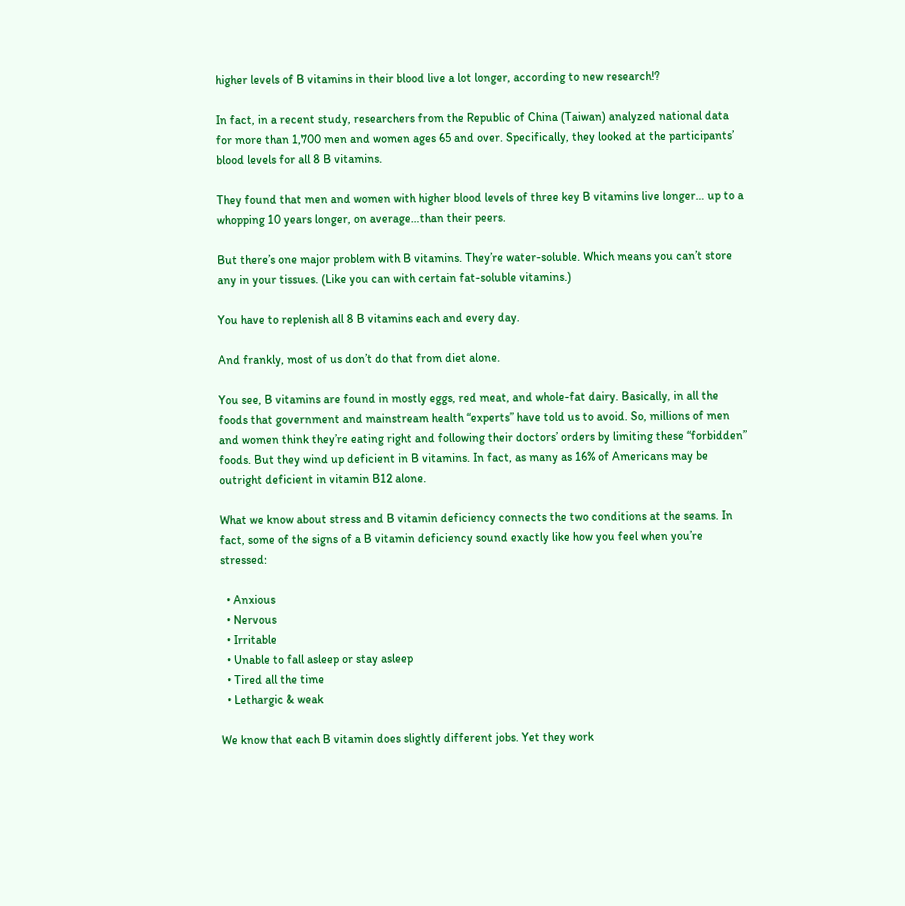higher levels of B vitamins in their blood live a lot longer, according to new research!?

In fact, in a recent study, researchers from the Republic of China (Taiwan) analyzed national data for more than 1,700 men and women ages 65 and over. Specifically, they looked at the participants’ blood levels for all 8 B vitamins.

They found that men and women with higher blood levels of three key B vitamins live longer… up to a whopping 10 years longer, on average…than their peers.

But there’s one major problem with B vitamins. They’re water-soluble. Which means you can’t store any in your tissues. (Like you can with certain fat-soluble vitamins.)

You have to replenish all 8 B vitamins each and every day.

And frankly, most of us don’t do that from diet alone.

You see, B vitamins are found in mostly eggs, red meat, and whole-fat dairy. Basically, in all the foods that government and mainstream health “experts” have told us to avoid. So, millions of men and women think they’re eating right and following their doctors’ orders by limiting these “forbidden” foods. But they wind up deficient in B vitamins. In fact, as many as 16% of Americans may be outright deficient in vitamin B12 alone.

What we know about stress and B vitamin deficiency connects the two conditions at the seams. In fact, some of the signs of a B vitamin deficiency sound exactly like how you feel when you’re stressed:

  • Anxious
  • Nervous
  • Irritable
  • Unable to fall asleep or stay asleep
  • Tired all the time
  • Lethargic & weak

We know that each B vitamin does slightly different jobs. Yet they work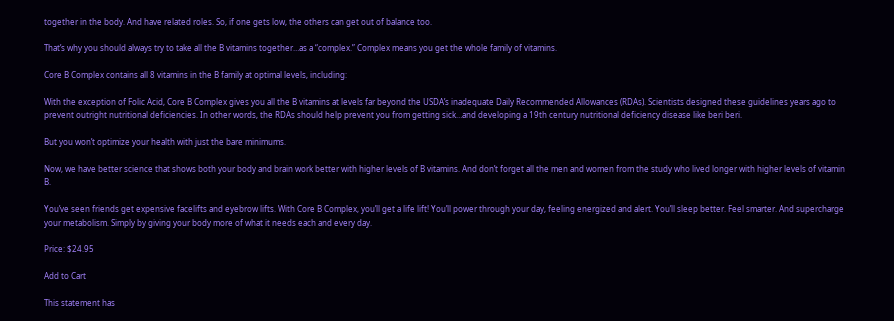together in the body. And have related roles. So, if one gets low, the others can get out of balance too.

That’s why you should always try to take all the B vitamins together…as a “complex.” Complex means you get the whole family of vitamins.

Core B Complex contains all 8 vitamins in the B family at optimal levels, including:

With the exception of Folic Acid, Core B Complex gives you all the B vitamins at levels far beyond the USDA’s inadequate Daily Recommended Allowances (RDAs). Scientists designed these guidelines years ago to prevent outright nutritional deficiencies. In other words, the RDAs should help prevent you from getting sick…and developing a 19th century nutritional deficiency disease like beri beri.

But you won’t optimize your health with just the bare minimums.

Now, we have better science that shows both your body and brain work better with higher levels of B vitamins. And don’t forget all the men and women from the study who lived longer with higher levels of vitamin B.

You’ve seen friends get expensive facelifts and eyebrow lifts. With Core B Complex, you’ll get a life lift! You’ll power through your day, feeling energized and alert. You’ll sleep better. Feel smarter. And supercharge your metabolism. Simply by giving your body more of what it needs each and every day.

Price: $24.95

Add to Cart

This statement has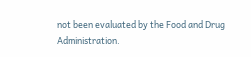not been evaluated by the Food and Drug Administration.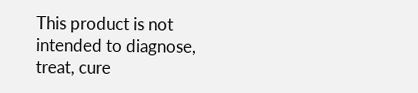This product is not intended to diagnose, treat, cure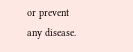or prevent any disease.